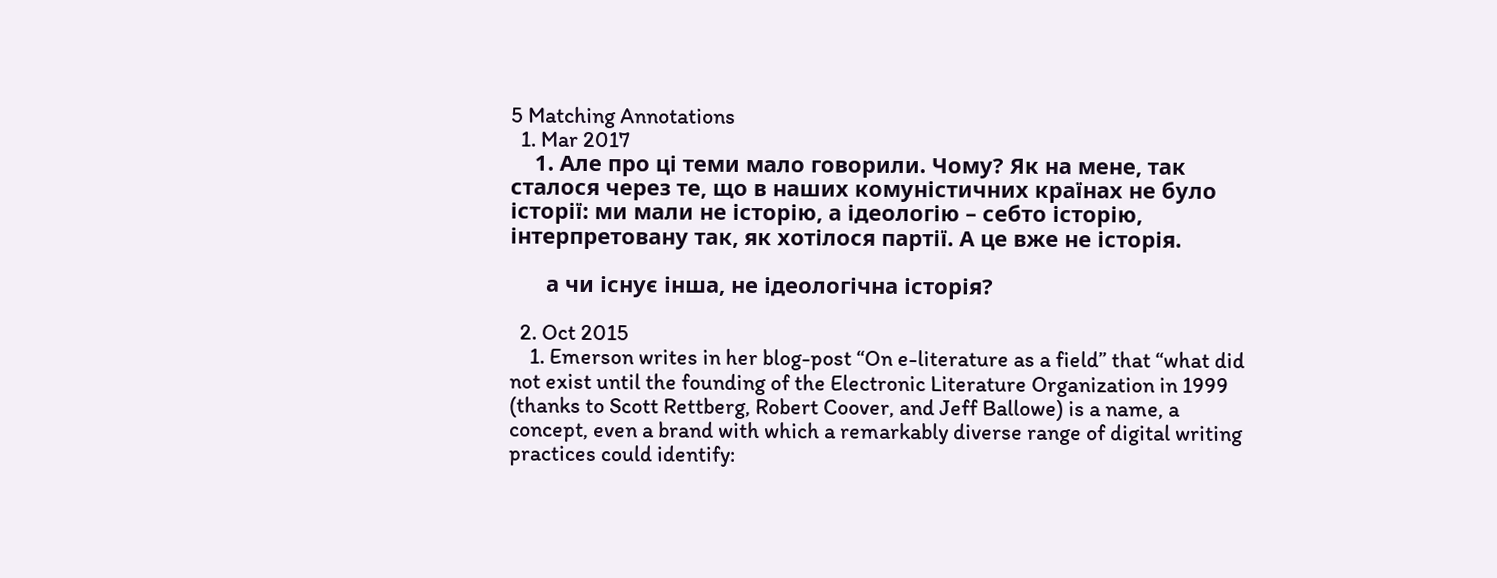5 Matching Annotations
  1. Mar 2017
    1. Але про ці теми мало говорили. Чому? Як на мене, так сталося через те, що в наших комуністичних країнах не було історії: ми мали не історію, а ідеологію – себто історію, інтерпретовану так, як хотілося партії. А це вже не історія.

      а чи існує інша, не ідеологічна історія?

  2. Oct 2015
    1. Emerson writes in her blog-post “On e-literature as a field” that “what did not exist until the founding of the Electronic Literature Organization in 1999 (thanks to Scott Rettberg, Robert Coover, and Jeff Ballowe) is a name, a concept, even a brand with which a remarkably diverse range of digital writing practices could identify: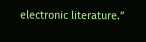electronic literature.”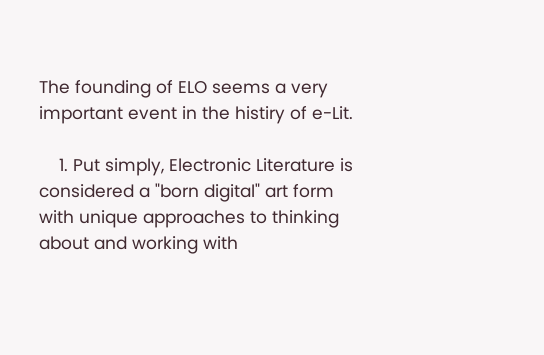The founding of ELO seems a very important event in the histiry of e-Lit.

    1. Put simply, Electronic Literature is considered a "born digital" art form with unique approaches to thinking about and working with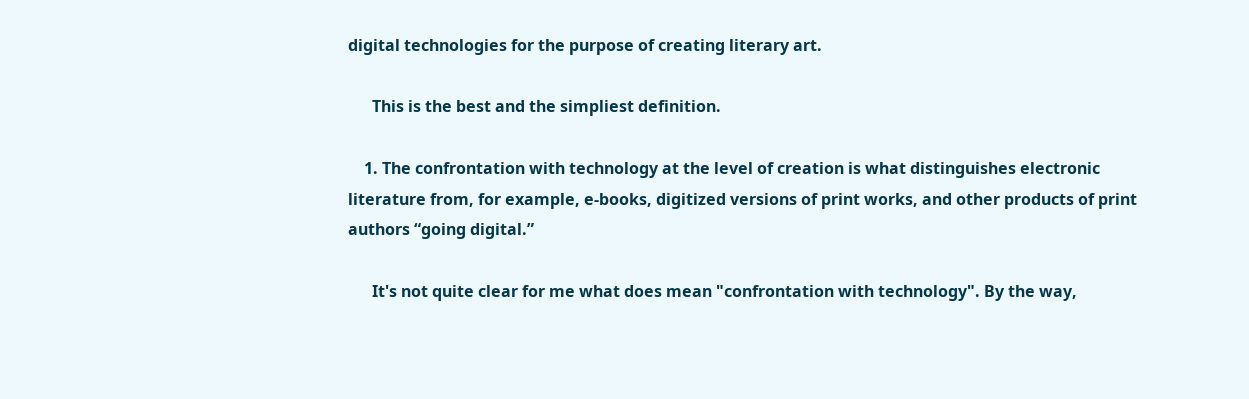digital technologies for the purpose of creating literary art.

      This is the best and the simpliest definition.

    1. The confrontation with technology at the level of creation is what distinguishes electronic literature from, for example, e-books, digitized versions of print works, and other products of print authors “going digital.”

      It's not quite clear for me what does mean "confrontation with technology". By the way,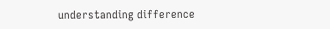understanding difference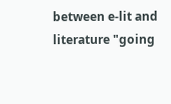between e-lit and literature "going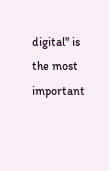digital" is the most important